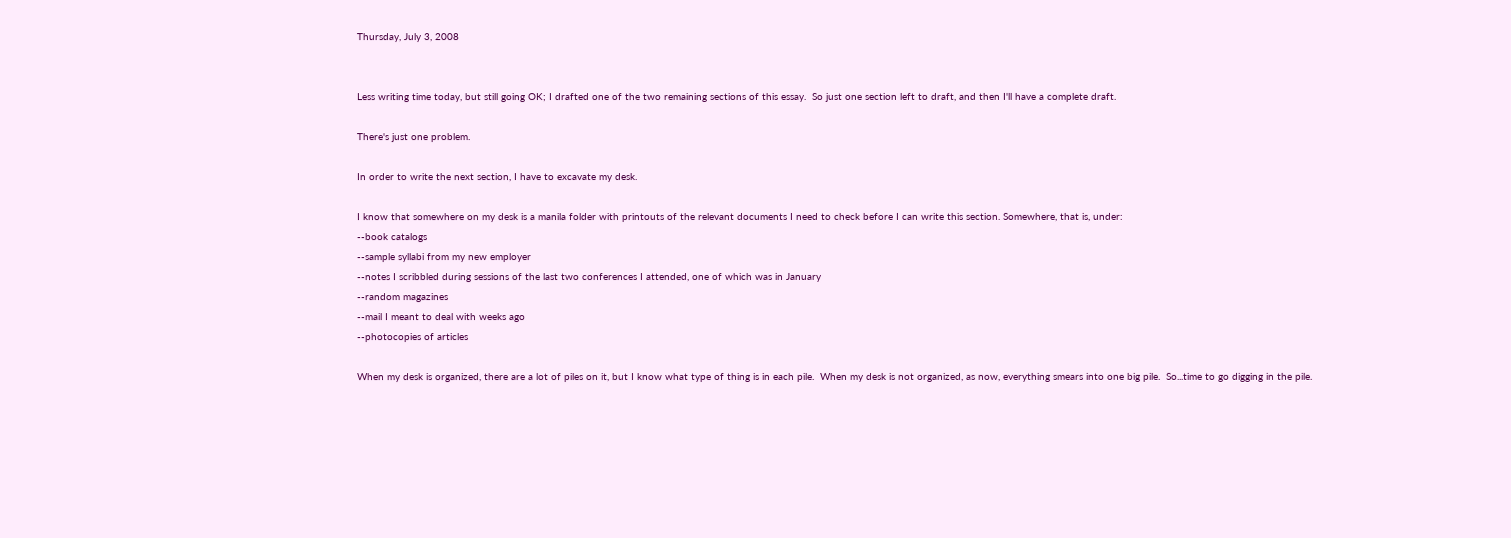Thursday, July 3, 2008


Less writing time today, but still going OK; I drafted one of the two remaining sections of this essay.  So just one section left to draft, and then I'll have a complete draft.

There's just one problem.

In order to write the next section, I have to excavate my desk.

I know that somewhere on my desk is a manila folder with printouts of the relevant documents I need to check before I can write this section. Somewhere, that is, under:
--book catalogs
--sample syllabi from my new employer
--notes I scribbled during sessions of the last two conferences I attended, one of which was in January
--random magazines
--mail I meant to deal with weeks ago
--photocopies of articles

When my desk is organized, there are a lot of piles on it, but I know what type of thing is in each pile.  When my desk is not organized, as now, everything smears into one big pile.  So...time to go digging in the pile.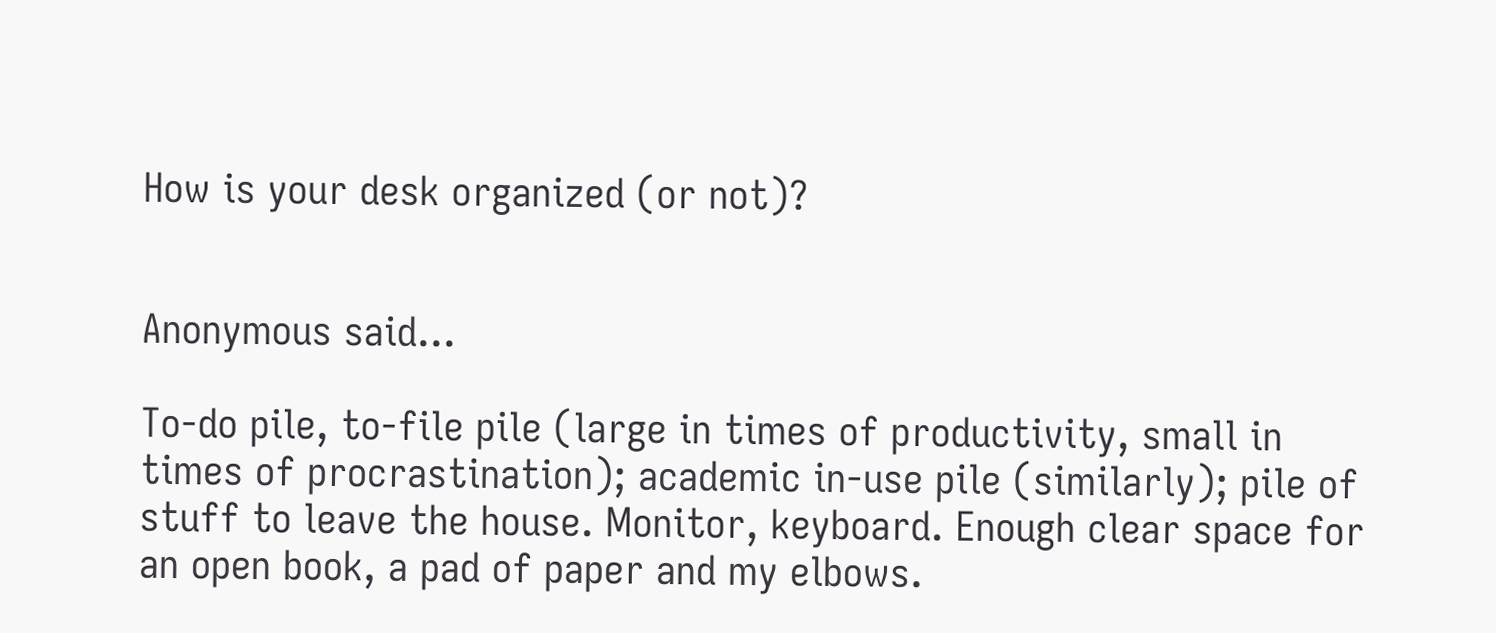How is your desk organized (or not)?


Anonymous said...

To-do pile, to-file pile (large in times of productivity, small in times of procrastination); academic in-use pile (similarly); pile of stuff to leave the house. Monitor, keyboard. Enough clear space for an open book, a pad of paper and my elbows.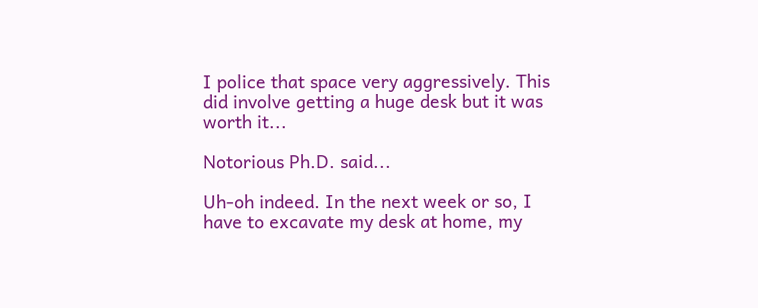I police that space very aggressively. This did involve getting a huge desk but it was worth it...

Notorious Ph.D. said...

Uh-oh indeed. In the next week or so, I have to excavate my desk at home, my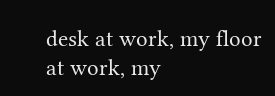desk at work, my floor at work, my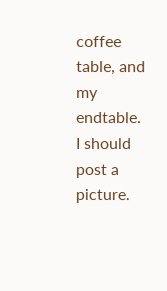coffee table, and my endtable. I should post a picture.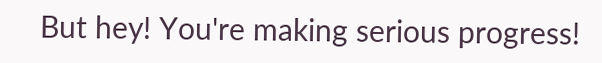But hey! You're making serious progress!